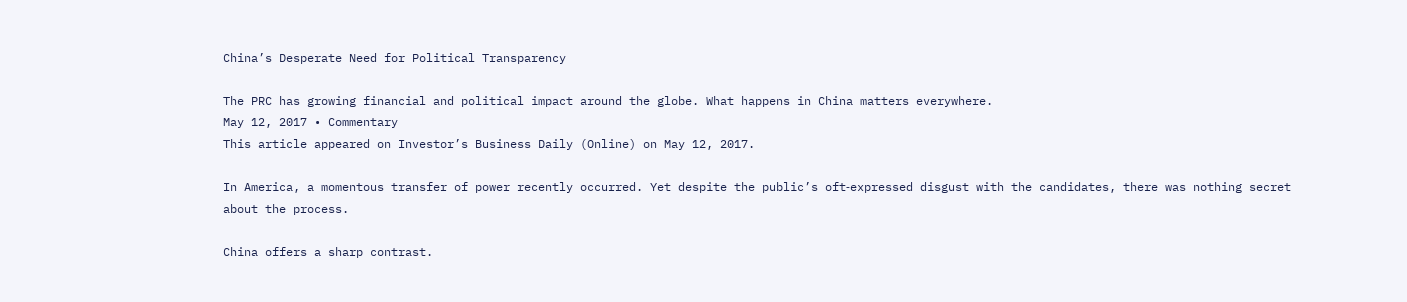China’s Desperate Need for Political Transparency

The PRC has growing financial and political impact around the globe. What happens in China matters everywhere.
May 12, 2017 • Commentary
This article appeared on Investor’s Business Daily (Online) on May 12, 2017.

In America, a momentous transfer of power recently occurred. Yet despite the public’s oft‐expressed disgust with the candidates, there was nothing secret about the process.

China offers a sharp contrast.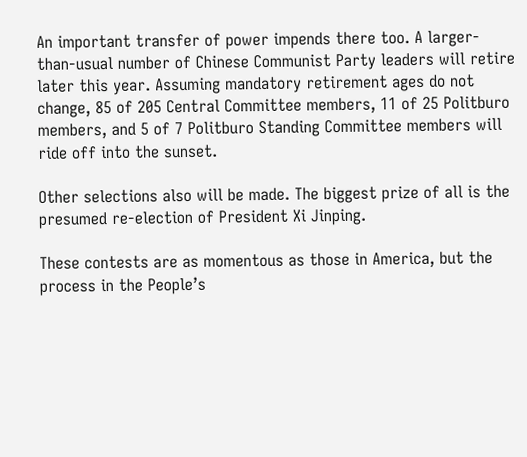An important transfer of power impends there too. A larger‐than‐usual number of Chinese Communist Party leaders will retire later this year. Assuming mandatory retirement ages do not change, 85 of 205 Central Committee members, 11 of 25 Politburo members, and 5 of 7 Politburo Standing Committee members will ride off into the sunset.

Other selections also will be made. The biggest prize of all is the presumed re‐election of President Xi Jinping.

These contests are as momentous as those in America, but the process in the People’s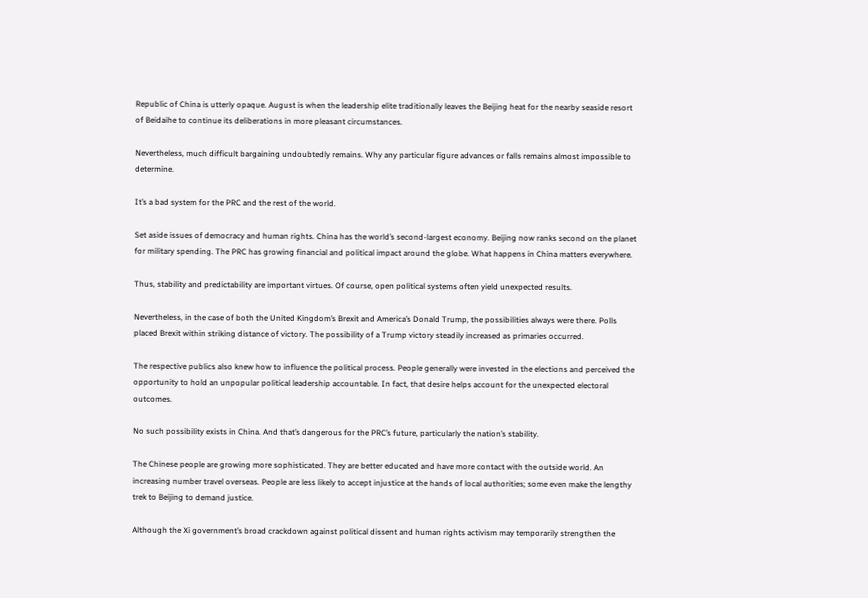Republic of China is utterly opaque. August is when the leadership elite traditionally leaves the Beijing heat for the nearby seaside resort of Beidaihe to continue its deliberations in more pleasant circumstances.

Nevertheless, much difficult bargaining undoubtedly remains. Why any particular figure advances or falls remains almost impossible to determine.

It’s a bad system for the PRC and the rest of the world.

Set aside issues of democracy and human rights. China has the world’s second‐largest economy. Beijing now ranks second on the planet for military spending. The PRC has growing financial and political impact around the globe. What happens in China matters everywhere.

Thus, stability and predictability are important virtues. Of course, open political systems often yield unexpected results.

Nevertheless, in the case of both the United Kingdom’s Brexit and America’s Donald Trump, the possibilities always were there. Polls placed Brexit within striking distance of victory. The possibility of a Trump victory steadily increased as primaries occurred.

The respective publics also knew how to influence the political process. People generally were invested in the elections and perceived the opportunity to hold an unpopular political leadership accountable. In fact, that desire helps account for the unexpected electoral outcomes.

No such possibility exists in China. And that’s dangerous for the PRC’s future, particularly the nation’s stability.

The Chinese people are growing more sophisticated. They are better educated and have more contact with the outside world. An increasing number travel overseas. People are less likely to accept injustice at the hands of local authorities; some even make the lengthy trek to Beijing to demand justice.

Although the Xi government’s broad crackdown against political dissent and human rights activism may temporarily strengthen the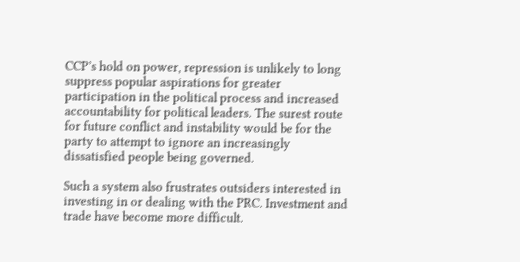CCP’s hold on power, repression is unlikely to long suppress popular aspirations for greater participation in the political process and increased accountability for political leaders. The surest route for future conflict and instability would be for the party to attempt to ignore an increasingly dissatisfied people being governed.

Such a system also frustrates outsiders interested in investing in or dealing with the PRC. Investment and trade have become more difficult.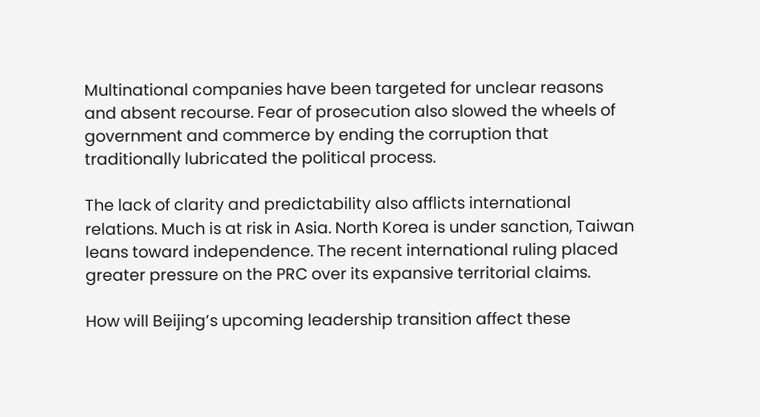Multinational companies have been targeted for unclear reasons and absent recourse. Fear of prosecution also slowed the wheels of government and commerce by ending the corruption that traditionally lubricated the political process.

The lack of clarity and predictability also afflicts international relations. Much is at risk in Asia. North Korea is under sanction, Taiwan leans toward independence. The recent international ruling placed greater pressure on the PRC over its expansive territorial claims.

How will Beijing’s upcoming leadership transition affect these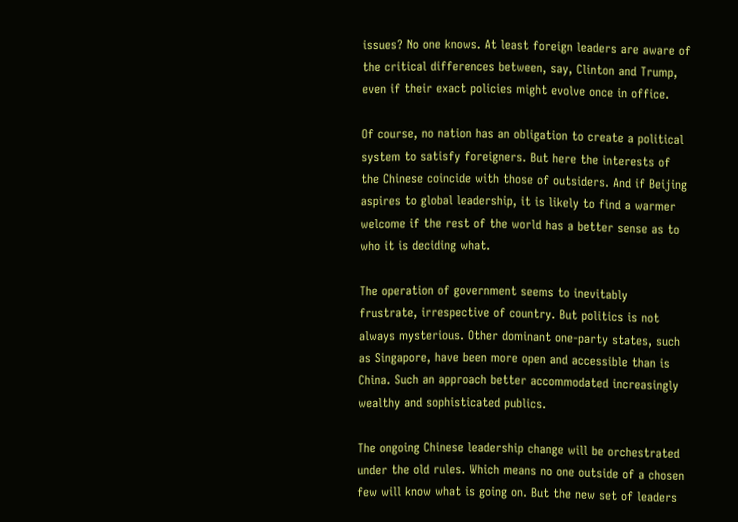issues? No one knows. At least foreign leaders are aware of the critical differences between, say, Clinton and Trump, even if their exact policies might evolve once in office.

Of course, no nation has an obligation to create a political system to satisfy foreigners. But here the interests of the Chinese coincide with those of outsiders. And if Beijing aspires to global leadership, it is likely to find a warmer welcome if the rest of the world has a better sense as to who it is deciding what.

The operation of government seems to inevitably frustrate, irrespective of country. But politics is not always mysterious. Other dominant one‐party states, such as Singapore, have been more open and accessible than is China. Such an approach better accommodated increasingly wealthy and sophisticated publics.

The ongoing Chinese leadership change will be orchestrated under the old rules. Which means no one outside of a chosen few will know what is going on. But the new set of leaders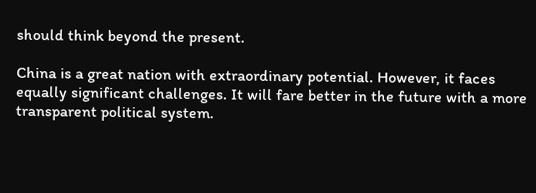should think beyond the present.

China is a great nation with extraordinary potential. However, it faces equally significant challenges. It will fare better in the future with a more transparent political system.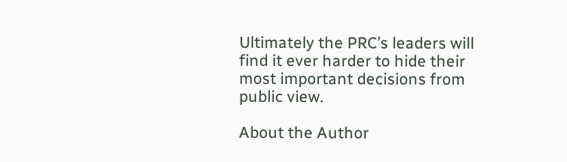Ultimately the PRC’s leaders will find it ever harder to hide their most important decisions from public view.

About the Author